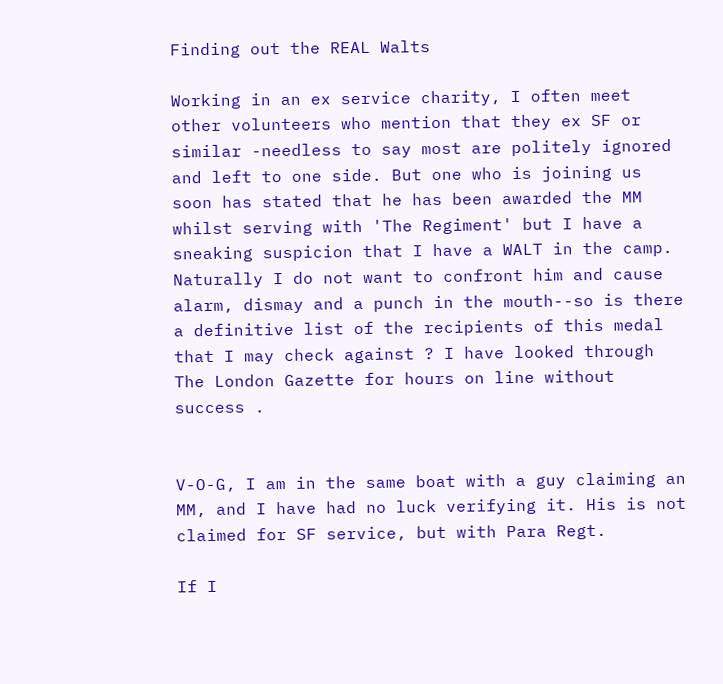Finding out the REAL Walts

Working in an ex service charity, I often meet other volunteers who mention that they ex SF or similar -needless to say most are politely ignored and left to one side. But one who is joining us soon has stated that he has been awarded the MM whilst serving with 'The Regiment' but I have a sneaking suspicion that I have a WALT in the camp. Naturally I do not want to confront him and cause alarm, dismay and a punch in the mouth--so is there a definitive list of the recipients of this medal that I may check against ? I have looked through The London Gazette for hours on line without success .


V-O-G, I am in the same boat with a guy claiming an MM, and I have had no luck verifying it. His is not claimed for SF service, but with Para Regt.

If I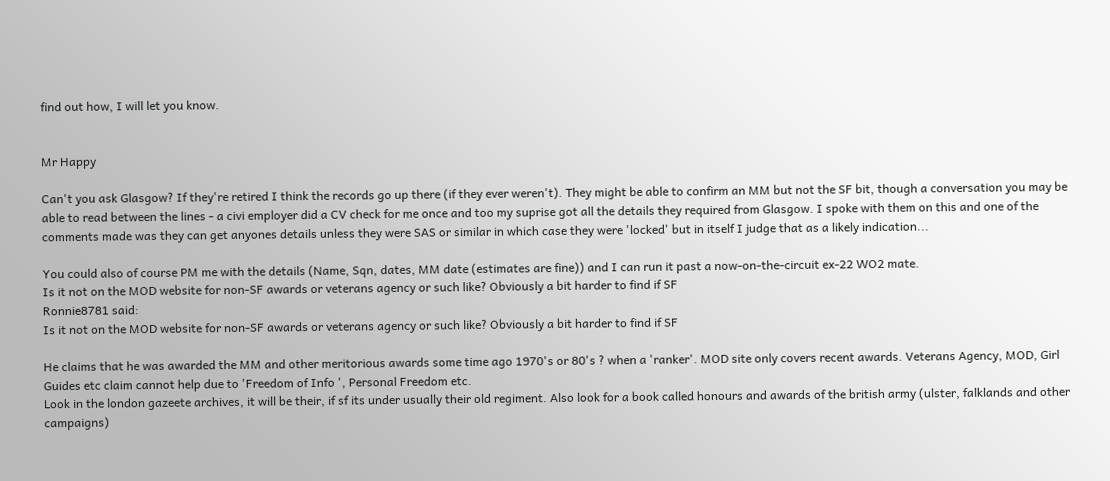find out how, I will let you know.


Mr Happy

Can't you ask Glasgow? If they're retired I think the records go up there (if they ever weren't). They might be able to confirm an MM but not the SF bit, though a conversation you may be able to read between the lines - a civi employer did a CV check for me once and too my suprise got all the details they required from Glasgow. I spoke with them on this and one of the comments made was they can get anyones details unless they were SAS or similar in which case they were 'locked' but in itself I judge that as a likely indication...

You could also of course PM me with the details (Name, Sqn, dates, MM date (estimates are fine)) and I can run it past a now-on-the-circuit ex-22 WO2 mate.
Is it not on the MOD website for non-SF awards or veterans agency or such like? Obviously a bit harder to find if SF
Ronnie8781 said:
Is it not on the MOD website for non-SF awards or veterans agency or such like? Obviously a bit harder to find if SF

He claims that he was awarded the MM and other meritorious awards some time ago 1970's or 80's ? when a 'ranker'. MOD site only covers recent awards. Veterans Agency, MOD, Girl Guides etc claim cannot help due to 'Freedom of Info ', Personal Freedom etc.
Look in the london gazeete archives, it will be their, if sf its under usually their old regiment. Also look for a book called honours and awards of the british army (ulster, falklands and other campaigns)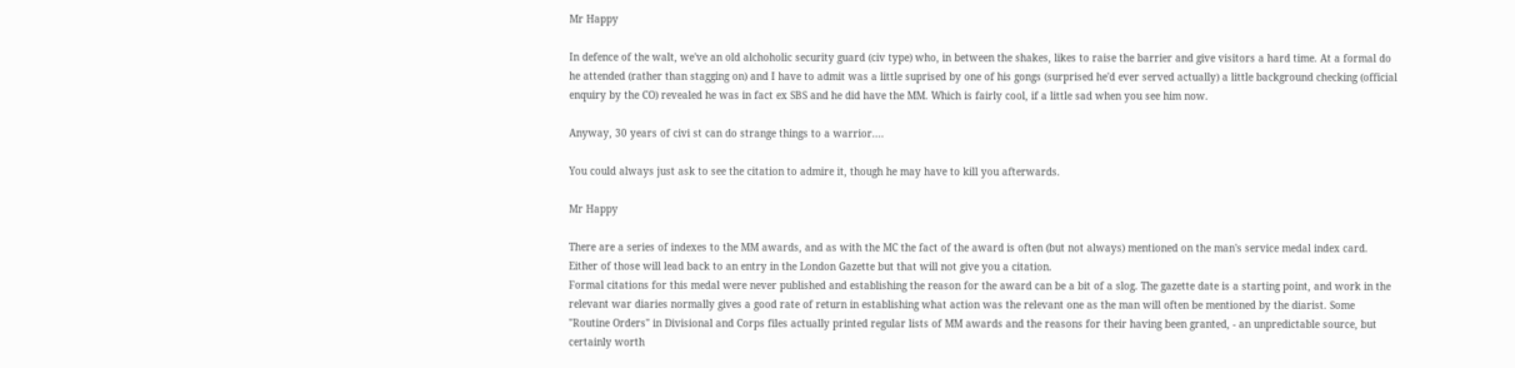Mr Happy

In defence of the walt, we've an old alchoholic security guard (civ type) who, in between the shakes, likes to raise the barrier and give visitors a hard time. At a formal do he attended (rather than stagging on) and I have to admit was a little suprised by one of his gongs (surprised he'd ever served actually) a little background checking (official enquiry by the CO) revealed he was in fact ex SBS and he did have the MM. Which is fairly cool, if a little sad when you see him now.

Anyway, 30 years of civi st can do strange things to a warrior....

You could always just ask to see the citation to admire it, though he may have to kill you afterwards.

Mr Happy

There are a series of indexes to the MM awards, and as with the MC the fact of the award is often (but not always) mentioned on the man's service medal index card. Either of those will lead back to an entry in the London Gazette but that will not give you a citation.
Formal citations for this medal were never published and establishing the reason for the award can be a bit of a slog. The gazette date is a starting point, and work in the relevant war diaries normally gives a good rate of return in establishing what action was the relevant one as the man will often be mentioned by the diarist. Some "Routine Orders" in Divisional and Corps files actually printed regular lists of MM awards and the reasons for their having been granted, - an unpredictable source, but certainly worth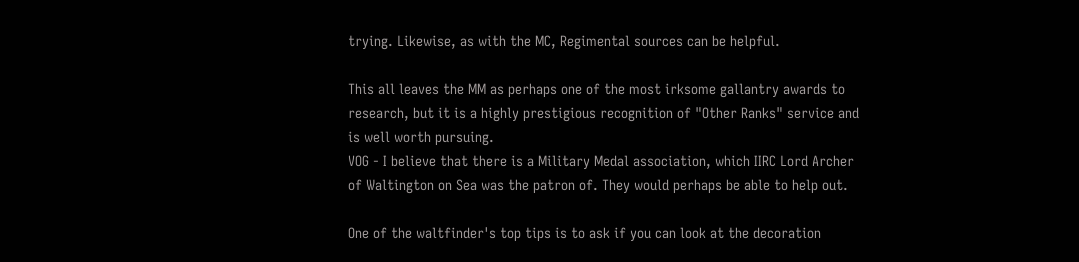trying. Likewise, as with the MC, Regimental sources can be helpful.

This all leaves the MM as perhaps one of the most irksome gallantry awards to research, but it is a highly prestigious recognition of "Other Ranks" service and is well worth pursuing.
VOG - I believe that there is a Military Medal association, which IIRC Lord Archer of Waltington on Sea was the patron of. They would perhaps be able to help out.

One of the waltfinder's top tips is to ask if you can look at the decoration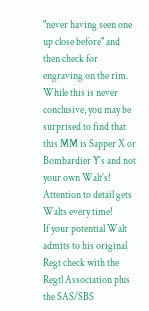"never having seen one up close before" and then check for engraving on the rim. While this is never conclusive, you may be surprised to find that this MM is Sapper X or Bombardier Y's and not your own Walt's! Attention to detail gets Walts every time!
If your potential Walt admits to his original Regt check with the Regtl Association plus the SAS/SBS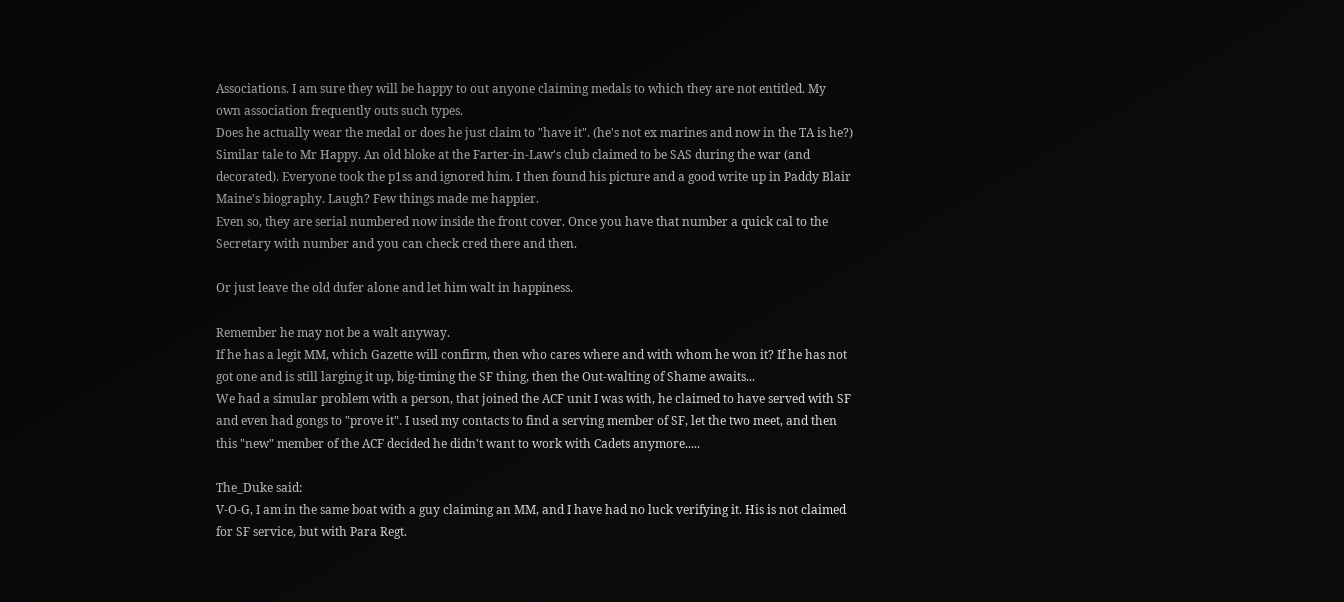Associations. I am sure they will be happy to out anyone claiming medals to which they are not entitled. My own association frequently outs such types.
Does he actually wear the medal or does he just claim to "have it". (he's not ex marines and now in the TA is he?)
Similar tale to Mr Happy. An old bloke at the Farter-in-Law's club claimed to be SAS during the war (and decorated). Everyone took the p1ss and ignored him. I then found his picture and a good write up in Paddy Blair Maine's biography. Laugh? Few things made me happier.
Even so, they are serial numbered now inside the front cover. Once you have that number a quick cal to the Secretary with number and you can check cred there and then.

Or just leave the old dufer alone and let him walt in happiness.

Remember he may not be a walt anyway.
If he has a legit MM, which Gazette will confirm, then who cares where and with whom he won it? If he has not got one and is still larging it up, big-timing the SF thing, then the Out-walting of Shame awaits...
We had a simular problem with a person, that joined the ACF unit I was with, he claimed to have served with SF and even had gongs to "prove it". I used my contacts to find a serving member of SF, let the two meet, and then this "new" member of the ACF decided he didn't want to work with Cadets anymore.....

The_Duke said:
V-O-G, I am in the same boat with a guy claiming an MM, and I have had no luck verifying it. His is not claimed for SF service, but with Para Regt.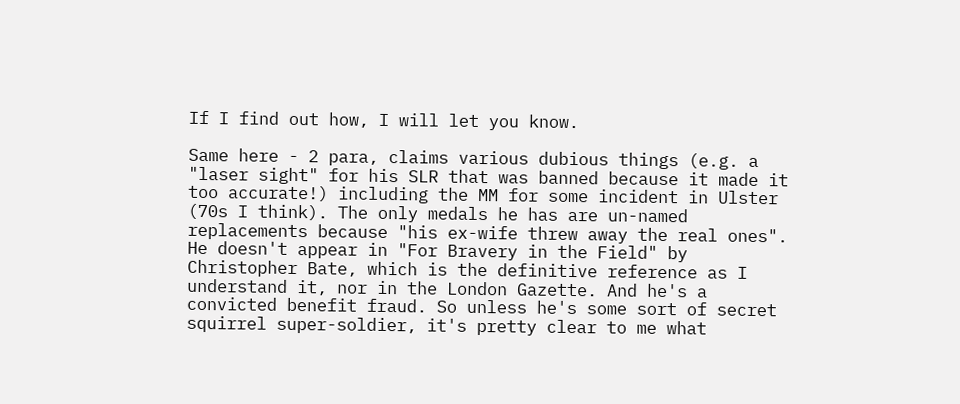If I find out how, I will let you know.

Same here - 2 para, claims various dubious things (e.g. a "laser sight" for his SLR that was banned because it made it too accurate!) including the MM for some incident in Ulster (70s I think). The only medals he has are un-named replacements because "his ex-wife threw away the real ones". He doesn't appear in "For Bravery in the Field" by Christopher Bate, which is the definitive reference as I understand it, nor in the London Gazette. And he's a convicted benefit fraud. So unless he's some sort of secret squirrel super-soldier, it's pretty clear to me what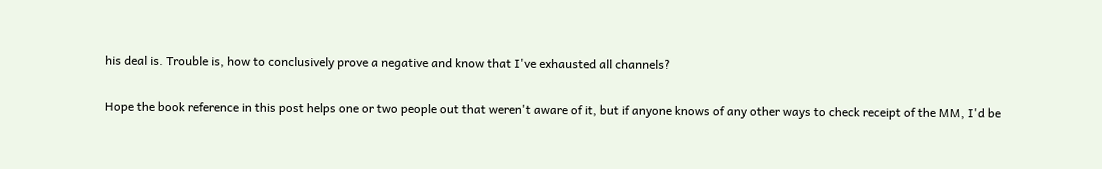his deal is. Trouble is, how to conclusively prove a negative and know that I've exhausted all channels?

Hope the book reference in this post helps one or two people out that weren't aware of it, but if anyone knows of any other ways to check receipt of the MM, I'd be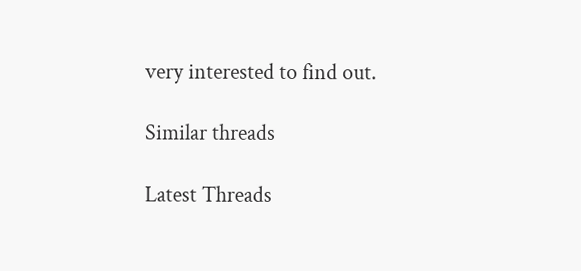very interested to find out.

Similar threads

Latest Threads